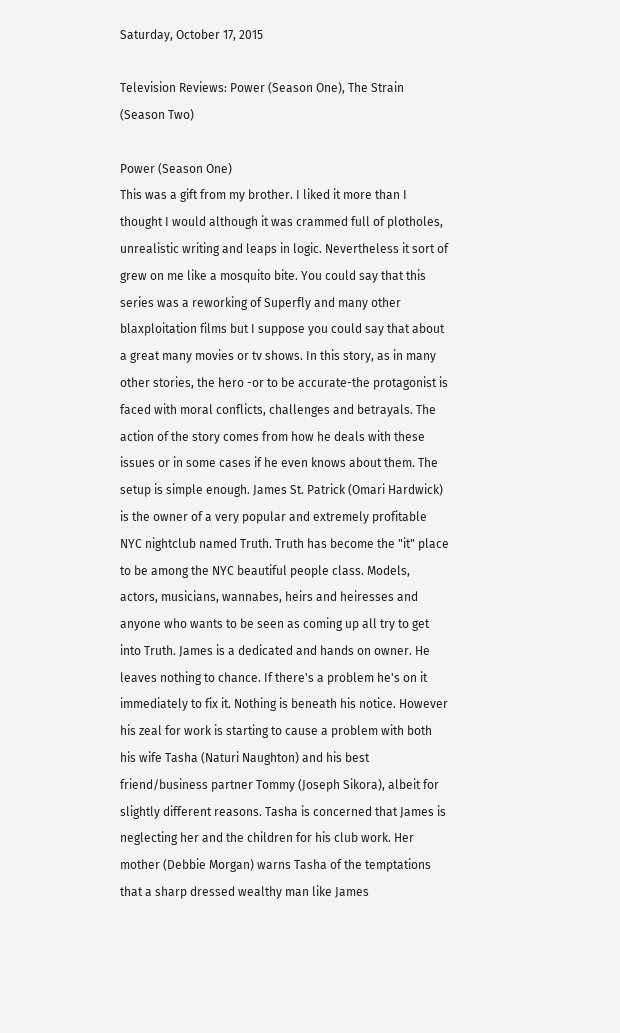Saturday, October 17, 2015

Television Reviews: Power (Season One), The Strain (Season Two)

Power (Season One)
This was a gift from my brother. I liked it more than I thought I would although it was crammed full of plotholes, unrealistic writing and leaps in logic. Nevertheless it sort of grew on me like a mosquito bite. You could say that this series was a reworking of Superfly and many other blaxploitation films but I suppose you could say that about a great many movies or tv shows. In this story, as in many other stories, the hero -or to be accurate-the protagonist is faced with moral conflicts, challenges and betrayals. The action of the story comes from how he deals with these issues or in some cases if he even knows about them. The setup is simple enough. James St. Patrick (Omari Hardwick) is the owner of a very popular and extremely profitable NYC nightclub named Truth. Truth has become the "it" place to be among the NYC beautiful people class. Models, actors, musicians, wannabes, heirs and heiresses and anyone who wants to be seen as coming up all try to get into Truth. James is a dedicated and hands on owner. He leaves nothing to chance. If there's a problem he's on it immediately to fix it. Nothing is beneath his notice. However his zeal for work is starting to cause a problem with both his wife Tasha (Naturi Naughton) and his best friend/business partner Tommy (Joseph Sikora), albeit for slightly different reasons. Tasha is concerned that James is neglecting her and the children for his club work. Her mother (Debbie Morgan) warns Tasha of the temptations that a sharp dressed wealthy man like James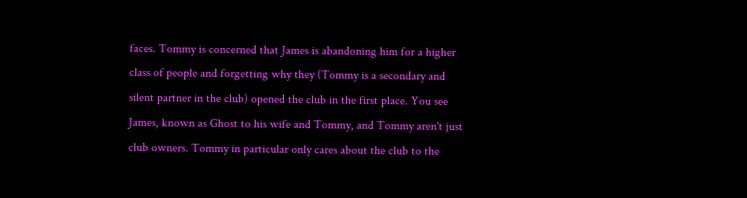faces. Tommy is concerned that James is abandoning him for a higher class of people and forgetting why they (Tommy is a secondary and silent partner in the club) opened the club in the first place. You see James, known as Ghost to his wife and Tommy, and Tommy aren't just club owners. Tommy in particular only cares about the club to the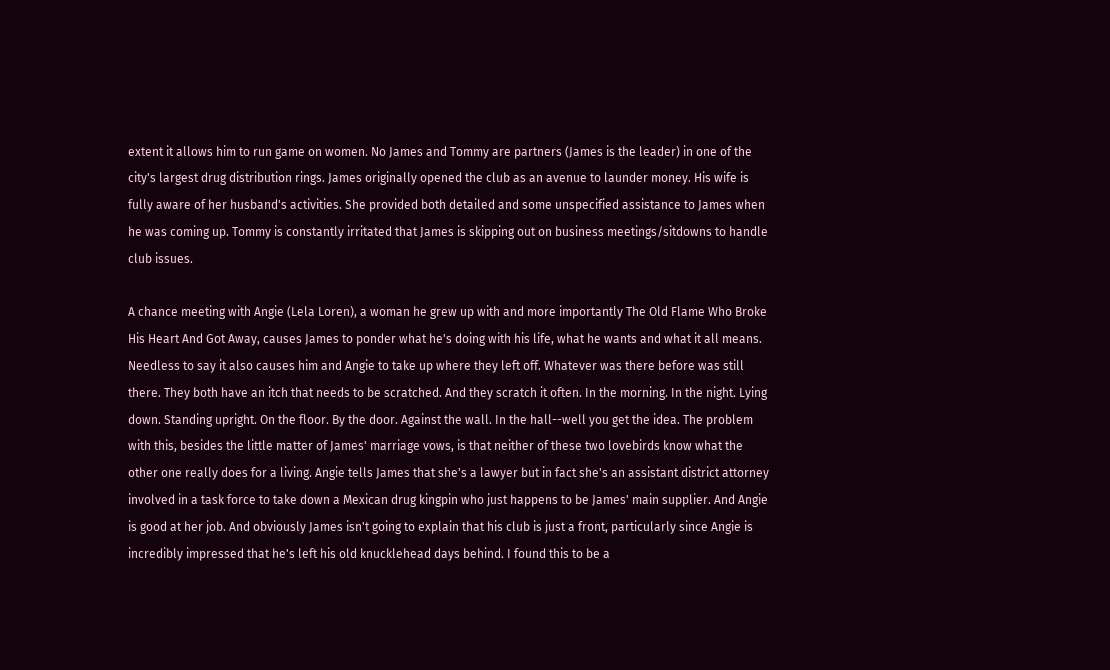extent it allows him to run game on women. No James and Tommy are partners (James is the leader) in one of the city's largest drug distribution rings. James originally opened the club as an avenue to launder money. His wife is fully aware of her husband's activities. She provided both detailed and some unspecified assistance to James when he was coming up. Tommy is constantly irritated that James is skipping out on business meetings/sitdowns to handle club issues.

A chance meeting with Angie (Lela Loren), a woman he grew up with and more importantly The Old Flame Who Broke His Heart And Got Away, causes James to ponder what he's doing with his life, what he wants and what it all means. Needless to say it also causes him and Angie to take up where they left off. Whatever was there before was still there. They both have an itch that needs to be scratched. And they scratch it often. In the morning. In the night. Lying down. Standing upright. On the floor. By the door. Against the wall. In the hall--well you get the idea. The problem with this, besides the little matter of James' marriage vows, is that neither of these two lovebirds know what the other one really does for a living. Angie tells James that she's a lawyer but in fact she's an assistant district attorney involved in a task force to take down a Mexican drug kingpin who just happens to be James' main supplier. And Angie is good at her job. And obviously James isn't going to explain that his club is just a front, particularly since Angie is incredibly impressed that he's left his old knucklehead days behind. I found this to be a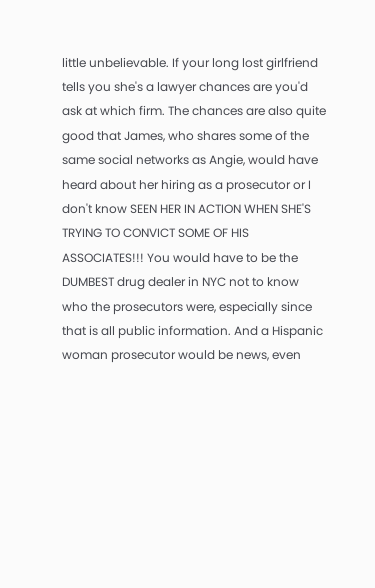little unbelievable. If your long lost girlfriend tells you she's a lawyer chances are you'd ask at which firm. The chances are also quite good that James, who shares some of the same social networks as Angie, would have heard about her hiring as a prosecutor or I don't know SEEN HER IN ACTION WHEN SHE'S TRYING TO CONVICT SOME OF HIS ASSOCIATES!!! You would have to be the DUMBEST drug dealer in NYC not to know who the prosecutors were, especially since that is all public information. And a Hispanic woman prosecutor would be news, even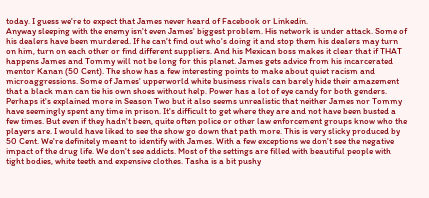today. I guess we're to expect that James never heard of Facebook or Linkedin.
Anyway sleeping with the enemy isn't even James' biggest problem. His network is under attack. Some of his dealers have been murdered. If he can't find out who's doing it and stop them his dealers may turn on him, turn on each other or find different suppliers. And his Mexican boss makes it clear that if THAT happens James and Tommy will not be long for this planet. James gets advice from his incarcerated mentor Kanan (50 Cent). The show has a few interesting points to make about quiet racism and microaggressions. Some of James' upperworld white business rivals can barely hide their amazement that a black man can tie his own shoes without help. Power has a lot of eye candy for both genders. Perhaps it's explained more in Season Two but it also seems unrealistic that neither James nor Tommy have seemingly spent any time in prison. It's difficult to get where they are and not have been busted a few times. But even if they hadn't been, quite often police or other law enforcement groups know who the players are. I would have liked to see the show go down that path more. This is very slicky produced by 50 Cent. We're definitely meant to identify with James. With a few exceptions we don't see the negative impact of the drug life. We don't see addicts. Most of the settings are filled with beautiful people with tight bodies, white teeth and expensive clothes. Tasha is a bit pushy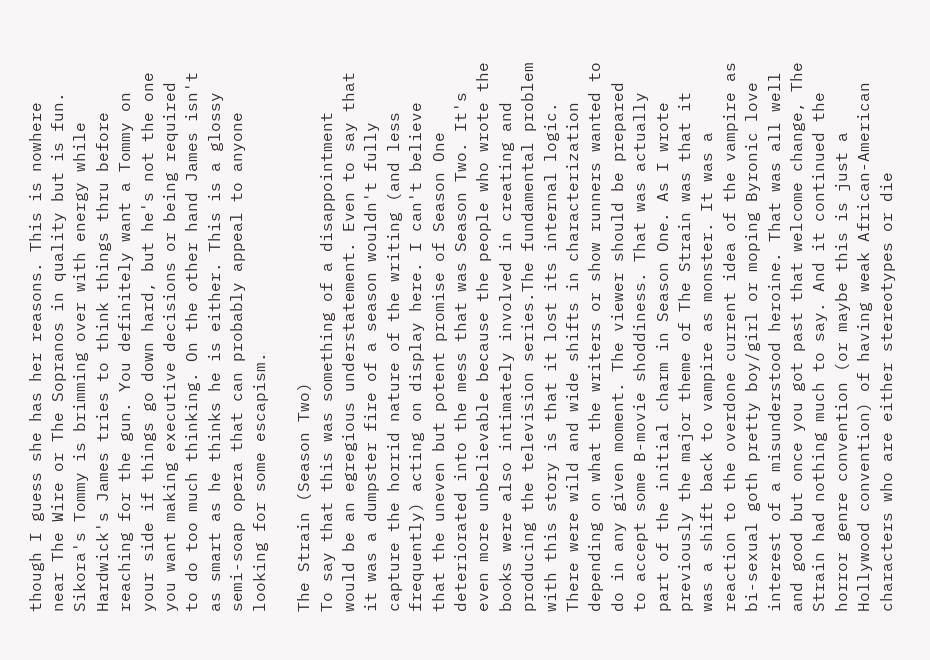though I guess she has her reasons. This is nowhere near The Wire or The Sopranos in quality but is fun. Sikora's Tommy is brimming over with energy while Hardwick's James tries to think things thru before reaching for the gun. You definitely want a Tommy on your side if things go down hard, but he's not the one you want making executive decisions or being required to do too much thinking. On the other hand James isn't as smart as he thinks he is either. This is a glossy semi-soap opera that can probably appeal to anyone looking for some escapism.

The Strain (Season Two)
To say that this was something of a disappointment would be an egregious understatement. Even to say that it was a dumpster fire of a season wouldn't fully capture the horrid nature of the writing (and less frequently) acting on display here. I can't believe that the uneven but potent promise of Season One deteriorated into the mess that was Season Two. It's even more unbelievable because the people who wrote the books were also intimately involved in creating and producing the television series.The fundamental problem with this story is that it lost its internal logic. There were wild and wide shifts in characterization depending on what the writers or show runners wanted to do in any given moment. The viewer should be prepared to accept some B-movie shoddiness. That was actually part of the initial charm in Season One. As I wrote previously the major theme of The Strain was that it was a shift back to vampire as monster. It was a reaction to the overdone current idea of the vampire as bi-sexual goth pretty boy/girl or moping Byronic love interest of a misunderstood heroine. That was all well and good but once you got past that welcome change, The Strain had nothing much to say. And it continued the horror genre convention (or maybe this is just a Hollywood convention) of having weak African-American characters who are either stereotypes or die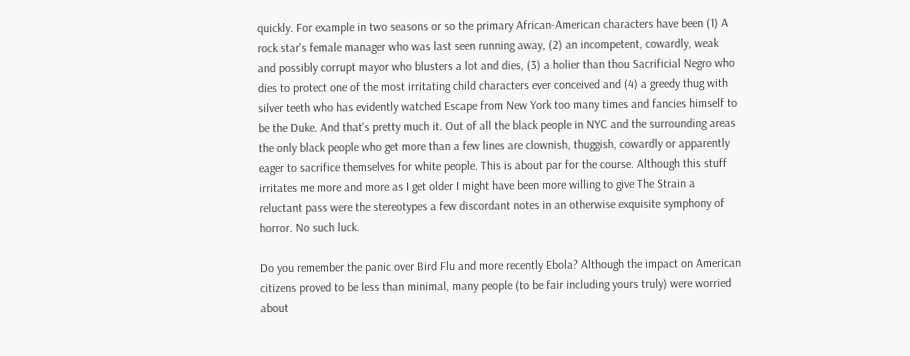quickly. For example in two seasons or so the primary African-American characters have been (1) A rock star's female manager who was last seen running away, (2) an incompetent, cowardly, weak and possibly corrupt mayor who blusters a lot and dies, (3) a holier than thou Sacrificial Negro who dies to protect one of the most irritating child characters ever conceived and (4) a greedy thug with silver teeth who has evidently watched Escape from New York too many times and fancies himself to be the Duke. And that's pretty much it. Out of all the black people in NYC and the surrounding areas the only black people who get more than a few lines are clownish, thuggish, cowardly or apparently eager to sacrifice themselves for white people. This is about par for the course. Although this stuff irritates me more and more as I get older I might have been more willing to give The Strain a reluctant pass were the stereotypes a few discordant notes in an otherwise exquisite symphony of horror. No such luck.

Do you remember the panic over Bird Flu and more recently Ebola? Although the impact on American citizens proved to be less than minimal, many people (to be fair including yours truly) were worried about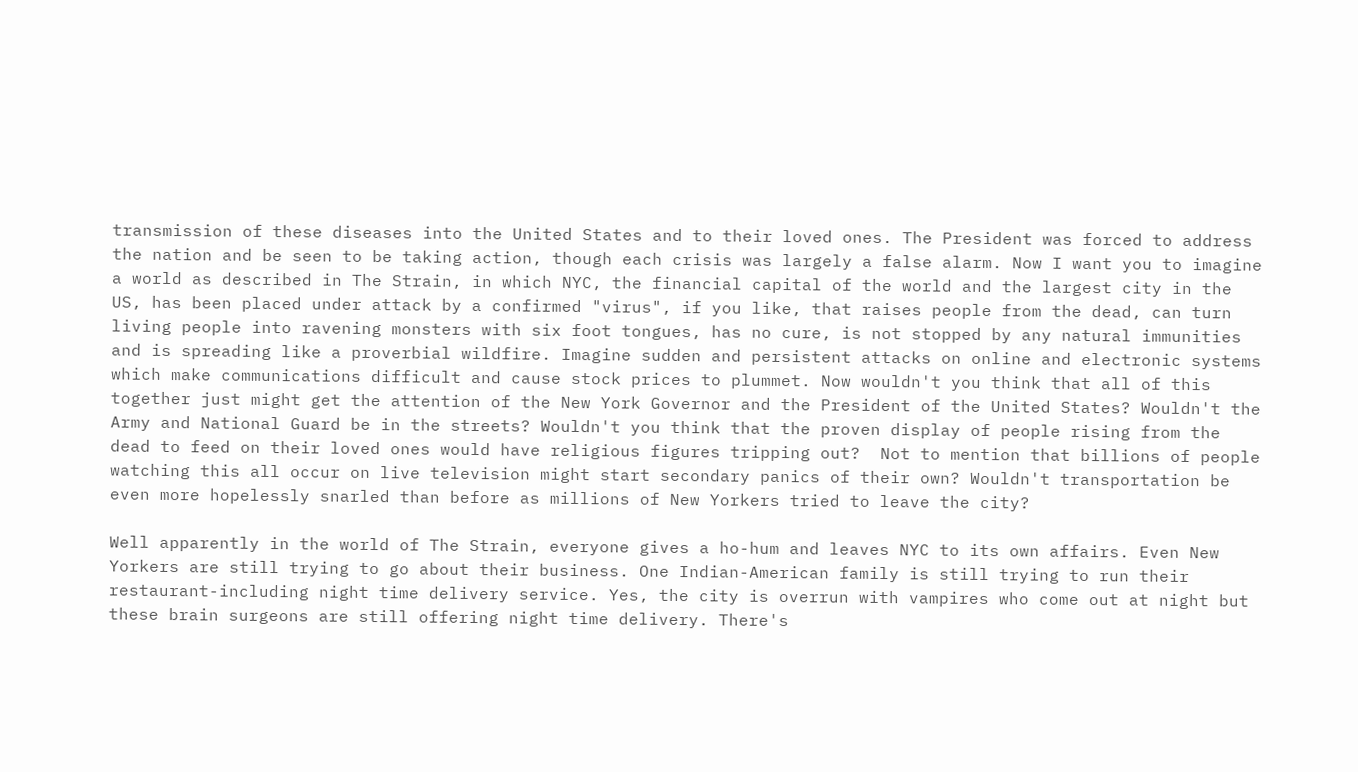transmission of these diseases into the United States and to their loved ones. The President was forced to address the nation and be seen to be taking action, though each crisis was largely a false alarm. Now I want you to imagine a world as described in The Strain, in which NYC, the financial capital of the world and the largest city in the US, has been placed under attack by a confirmed "virus", if you like, that raises people from the dead, can turn living people into ravening monsters with six foot tongues, has no cure, is not stopped by any natural immunities and is spreading like a proverbial wildfire. Imagine sudden and persistent attacks on online and electronic systems which make communications difficult and cause stock prices to plummet. Now wouldn't you think that all of this together just might get the attention of the New York Governor and the President of the United States? Wouldn't the Army and National Guard be in the streets? Wouldn't you think that the proven display of people rising from the dead to feed on their loved ones would have religious figures tripping out?  Not to mention that billions of people watching this all occur on live television might start secondary panics of their own? Wouldn't transportation be even more hopelessly snarled than before as millions of New Yorkers tried to leave the city?

Well apparently in the world of The Strain, everyone gives a ho-hum and leaves NYC to its own affairs. Even New Yorkers are still trying to go about their business. One Indian-American family is still trying to run their restaurant-including night time delivery service. Yes, the city is overrun with vampires who come out at night but these brain surgeons are still offering night time delivery. There's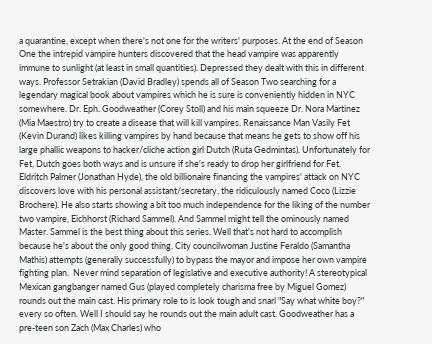a quarantine, except when there's not one for the writers' purposes. At the end of Season One the intrepid vampire hunters discovered that the head vampire was apparently immune to sunlight (at least in small quantities). Depressed they dealt with this in different ways. Professor Setrakian (David Bradley) spends all of Season Two searching for a legendary magical book about vampires which he is sure is conveniently hidden in NYC somewhere. Dr. Eph. Goodweather (Corey Stoll) and his main squeeze Dr. Nora Martinez (Mia Maestro) try to create a disease that will kill vampires. Renaissance Man Vasily Fet (Kevin Durand) likes killing vampires by hand because that means he gets to show off his large phallic weapons to hacker/cliche action girl Dutch (Ruta Gedmintas). Unfortunately for Fet, Dutch goes both ways and is unsure if she's ready to drop her girlfriend for Fet. Eldritch Palmer (Jonathan Hyde), the old billionaire financing the vampires' attack on NYC discovers love with his personal assistant/secretary, the ridiculously named Coco (Lizzie Brochere). He also starts showing a bit too much independence for the liking of the number two vampire, Eichhorst (Richard Sammel). And Sammel might tell the ominously named Master. Sammel is the best thing about this series. Well that's not hard to accomplish because he's about the only good thing. City councilwoman Justine Feraldo (Samantha Mathis) attempts (generally successfully) to bypass the mayor and impose her own vampire fighting plan.  Never mind separation of legislative and executive authority! A stereotypical Mexican gangbanger named Gus (played completely charisma free by Miguel Gomez) rounds out the main cast. His primary role to is look tough and snarl "Say what white boy?" every so often. Well I should say he rounds out the main adult cast. Goodweather has a pre-teen son Zach (Max Charles) who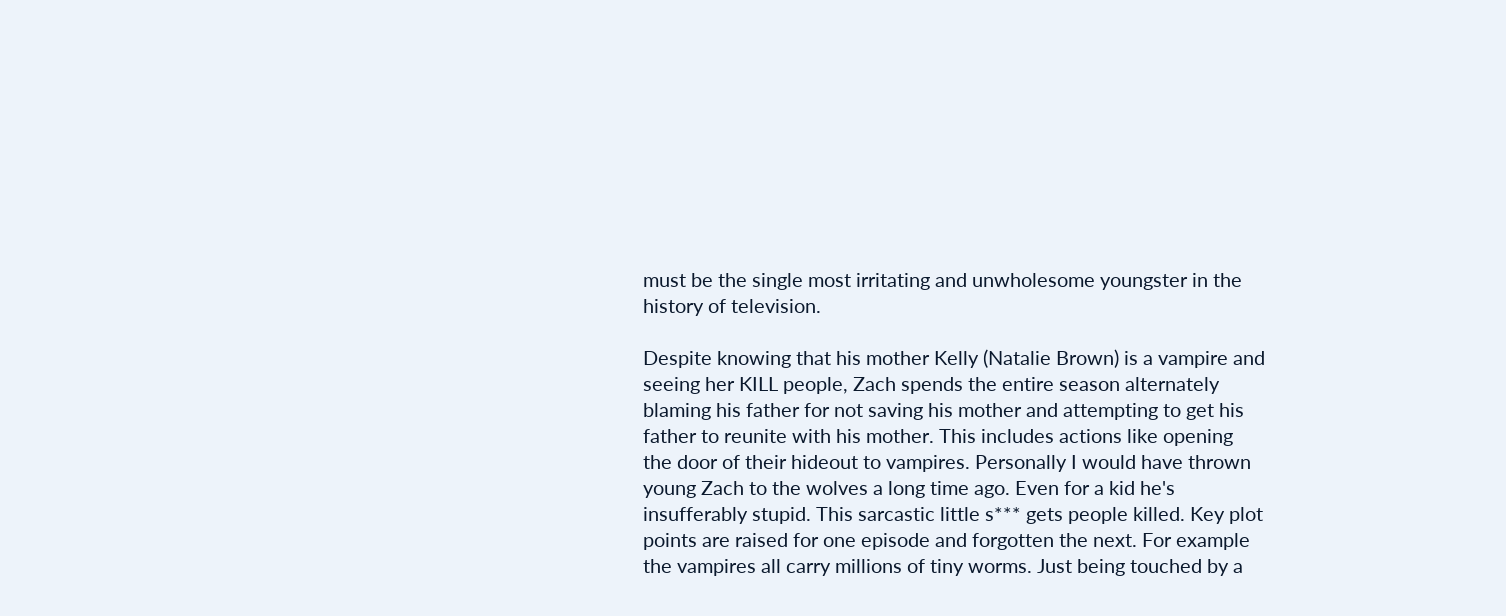must be the single most irritating and unwholesome youngster in the history of television.

Despite knowing that his mother Kelly (Natalie Brown) is a vampire and seeing her KILL people, Zach spends the entire season alternately blaming his father for not saving his mother and attempting to get his father to reunite with his mother. This includes actions like opening the door of their hideout to vampires. Personally I would have thrown young Zach to the wolves a long time ago. Even for a kid he's insufferably stupid. This sarcastic little s*** gets people killed. Key plot points are raised for one episode and forgotten the next. For example the vampires all carry millions of tiny worms. Just being touched by a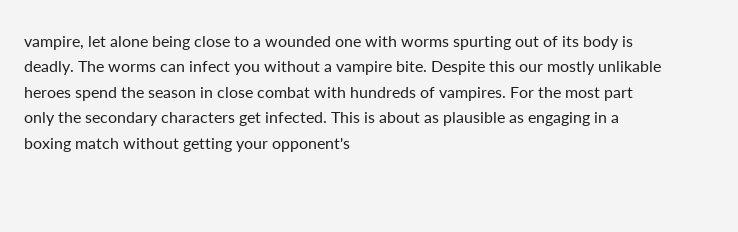vampire, let alone being close to a wounded one with worms spurting out of its body is deadly. The worms can infect you without a vampire bite. Despite this our mostly unlikable heroes spend the season in close combat with hundreds of vampires. For the most part only the secondary characters get infected. This is about as plausible as engaging in a boxing match without getting your opponent's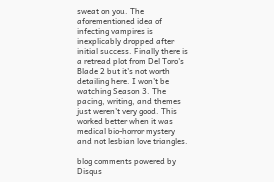sweat on you. The aforementioned idea of infecting vampires is inexplicably dropped after initial success. Finally there is a retread plot from Del Toro's Blade 2 but it's not worth detailing here. I won't be watching Season 3. The pacing, writing, and themes just weren't very good. This worked better when it was medical bio-horror mystery and not lesbian love triangles.

blog comments powered by Disqus